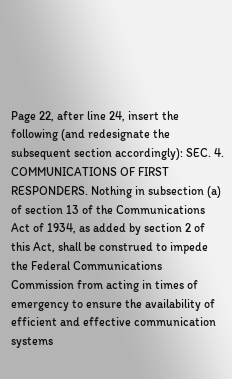Page 22, after line 24, insert the following (and redesignate the subsequent section accordingly): SEC. 4. COMMUNICATIONS OF FIRST RESPONDERS. Nothing in subsection (a) of section 13 of the Communications Act of 1934, as added by section 2 of this Act, shall be construed to impede the Federal Communications Commission from acting in times of emergency to ensure the availability of efficient and effective communication systems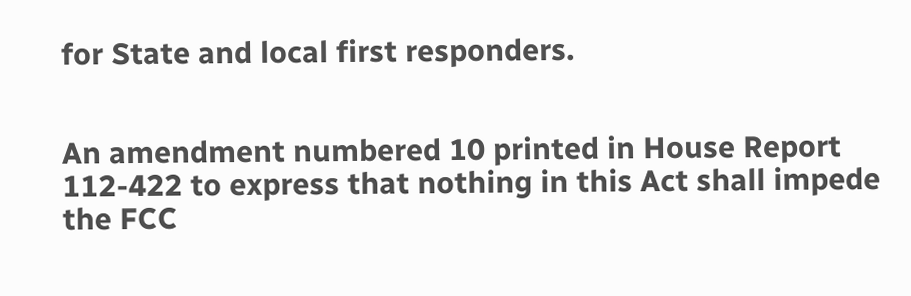for State and local first responders.


An amendment numbered 10 printed in House Report 112-422 to express that nothing in this Act shall impede the FCC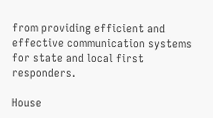from providing efficient and effective communication systems for state and local first responders.

House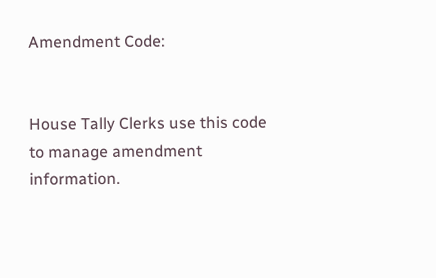Amendment Code:


House Tally Clerks use this code to manage amendment information.